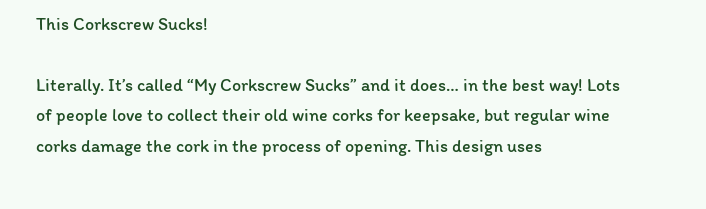This Corkscrew Sucks!

Literally. It’s called “My Corkscrew Sucks” and it does… in the best way! Lots of people love to collect their old wine corks for keepsake, but regular wine corks damage the cork in the process of opening. This design uses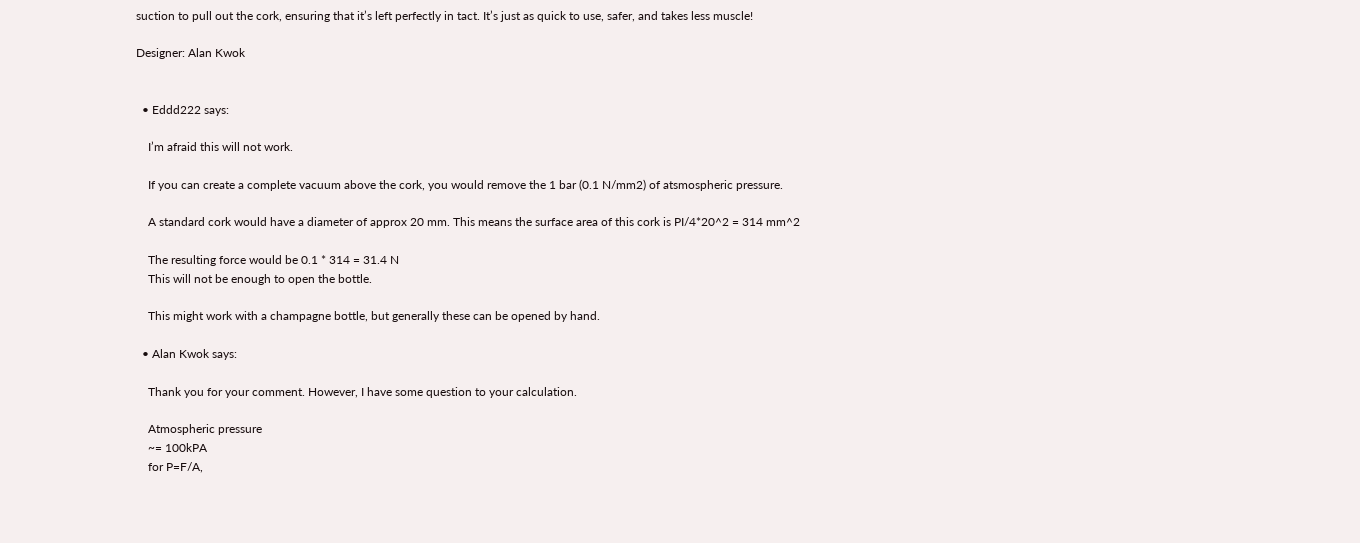suction to pull out the cork, ensuring that it’s left perfectly in tact. It’s just as quick to use, safer, and takes less muscle!

Designer: Alan Kwok


  • Eddd222 says:

    I’m afraid this will not work.

    If you can create a complete vacuum above the cork, you would remove the 1 bar (0.1 N/mm2) of atsmospheric pressure.

    A standard cork would have a diameter of approx 20 mm. This means the surface area of this cork is PI/4*20^2 = 314 mm^2

    The resulting force would be 0.1 * 314 = 31.4 N
    This will not be enough to open the bottle.

    This might work with a champagne bottle, but generally these can be opened by hand.

  • Alan Kwok says:

    Thank you for your comment. However, I have some question to your calculation.

    Atmospheric pressure
    ~= 100kPA
    for P=F/A,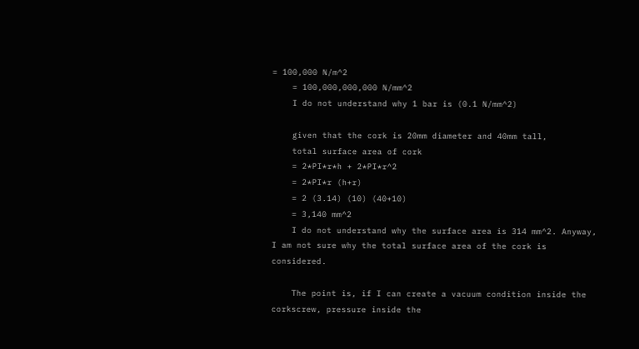= 100,000 N/m^2
    = 100,000,000,000 N/mm^2
    I do not understand why 1 bar is (0.1 N/mm^2)

    given that the cork is 20mm diameter and 40mm tall,
    total surface area of cork
    = 2*PI*r*h + 2*PI*r^2
    = 2*PI*r (h+r)
    = 2 (3.14) (10) (40+10)
    = 3,140 mm^2
    I do not understand why the surface area is 314 mm^2. Anyway, I am not sure why the total surface area of the cork is considered.

    The point is, if I can create a vacuum condition inside the corkscrew, pressure inside the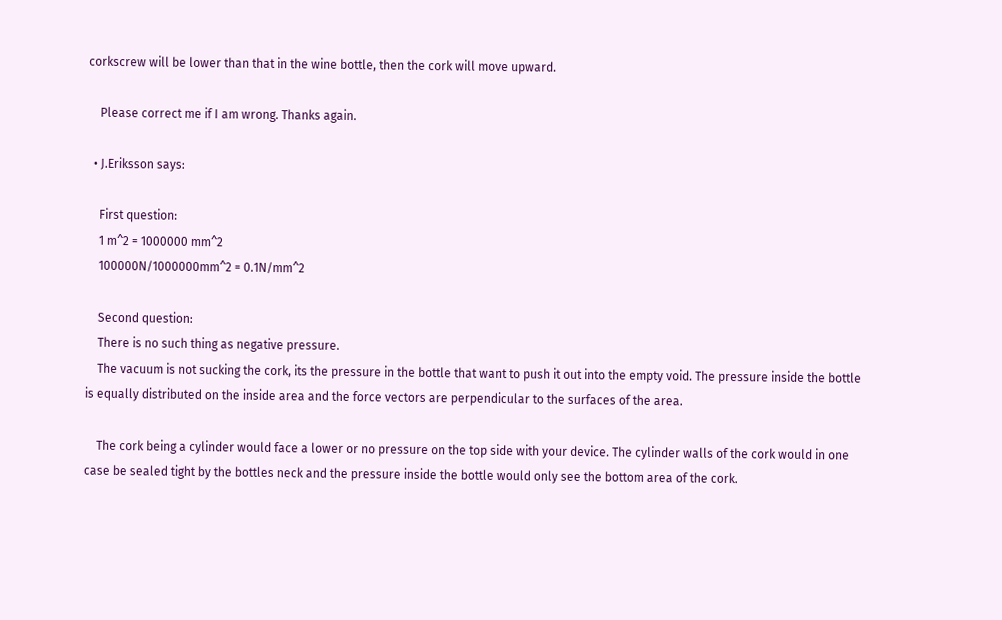corkscrew will be lower than that in the wine bottle, then the cork will move upward.

    Please correct me if I am wrong. Thanks again.

  • J.Eriksson says:

    First question:
    1 m^2 = 1000000 mm^2
    100000N/1000000mm^2 = 0.1N/mm^2

    Second question:
    There is no such thing as negative pressure.
    The vacuum is not sucking the cork, its the pressure in the bottle that want to push it out into the empty void. The pressure inside the bottle is equally distributed on the inside area and the force vectors are perpendicular to the surfaces of the area.

    The cork being a cylinder would face a lower or no pressure on the top side with your device. The cylinder walls of the cork would in one case be sealed tight by the bottles neck and the pressure inside the bottle would only see the bottom area of the cork.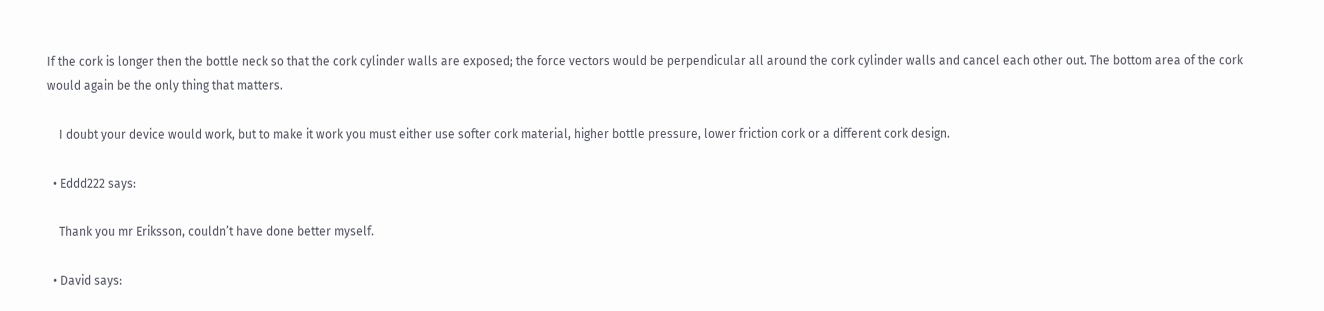If the cork is longer then the bottle neck so that the cork cylinder walls are exposed; the force vectors would be perpendicular all around the cork cylinder walls and cancel each other out. The bottom area of the cork would again be the only thing that matters.

    I doubt your device would work, but to make it work you must either use softer cork material, higher bottle pressure, lower friction cork or a different cork design.

  • Eddd222 says:

    Thank you mr Eriksson, couldn’t have done better myself.

  • David says: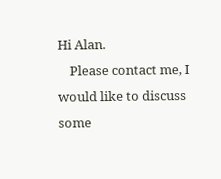Hi Alan.
    Please contact me, I would like to discuss some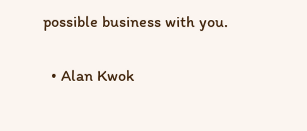possible business with you.

  • Alan Kwok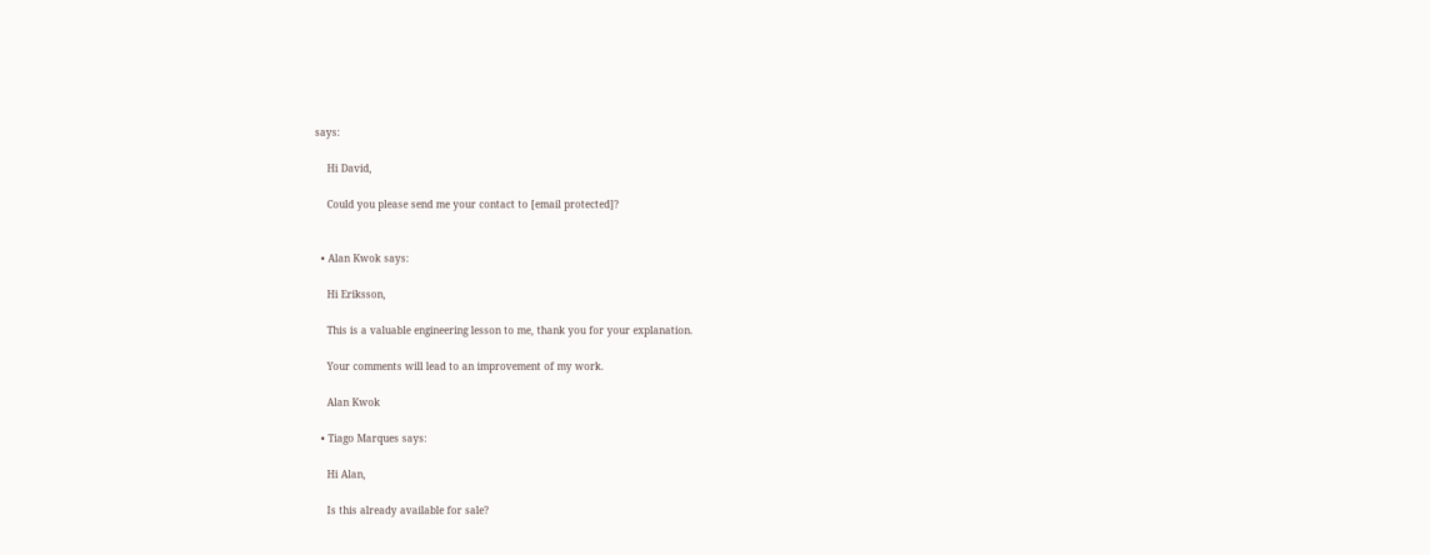says:

    Hi David,

    Could you please send me your contact to [email protected]?


  • Alan Kwok says:

    Hi Eriksson,

    This is a valuable engineering lesson to me, thank you for your explanation.

    Your comments will lead to an improvement of my work.

    Alan Kwok

  • Tiago Marques says:

    Hi Alan,

    Is this already available for sale?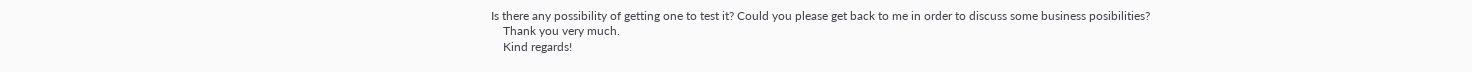Is there any possibility of getting one to test it? Could you please get back to me in order to discuss some business posibilities?
    Thank you very much.
    Kind regards!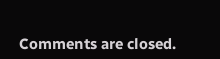Comments are closed.